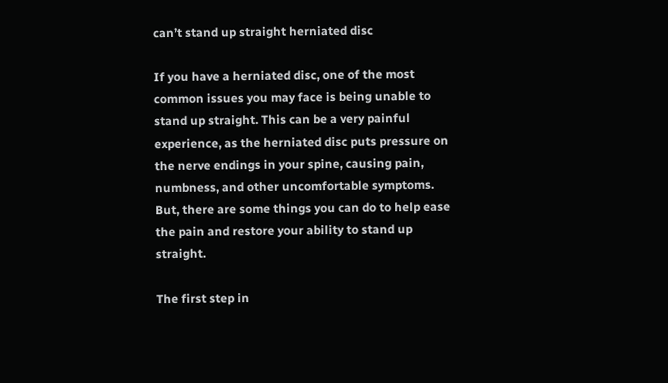can’t stand up straight herniated disc

If you have a herniated disc, one of the most common issues you may face is being unable to stand up straight. This can be a very painful experience, as the herniated disc puts pressure on the nerve endings in your spine, causing pain, numbness, and other uncomfortable symptoms. But, there are some things you can do to help ease the pain and restore your ability to stand up straight.

The first step in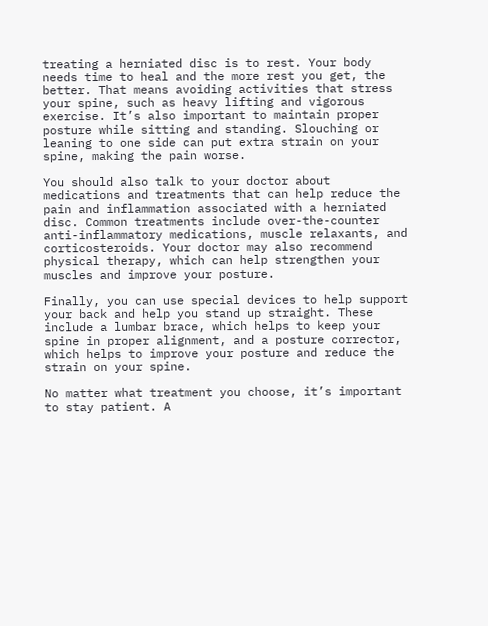treating a herniated disc is to rest. Your body needs time to heal and the more rest you get, the better. That means avoiding activities that stress your spine, such as heavy lifting and vigorous exercise. It’s also important to maintain proper posture while sitting and standing. Slouching or leaning to one side can put extra strain on your spine, making the pain worse.

You should also talk to your doctor about medications and treatments that can help reduce the pain and inflammation associated with a herniated disc. Common treatments include over-the-counter anti-inflammatory medications, muscle relaxants, and corticosteroids. Your doctor may also recommend physical therapy, which can help strengthen your muscles and improve your posture.

Finally, you can use special devices to help support your back and help you stand up straight. These include a lumbar brace, which helps to keep your spine in proper alignment, and a posture corrector, which helps to improve your posture and reduce the strain on your spine.

No matter what treatment you choose, it’s important to stay patient. A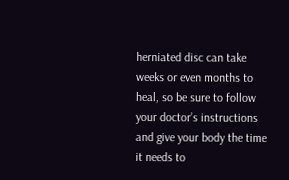herniated disc can take weeks or even months to heal, so be sure to follow your doctor’s instructions and give your body the time it needs to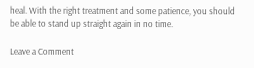heal. With the right treatment and some patience, you should be able to stand up straight again in no time.

Leave a Comment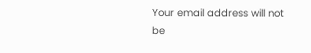Your email address will not be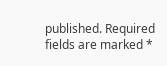published. Required fields are marked *